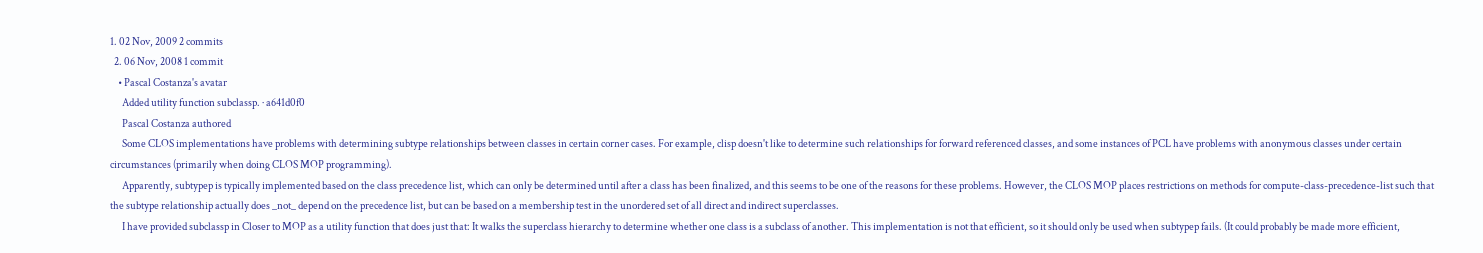1. 02 Nov, 2009 2 commits
  2. 06 Nov, 2008 1 commit
    • Pascal Costanza's avatar
      Added utility function subclassp. · a641d0f0
      Pascal Costanza authored
      Some CLOS implementations have problems with determining subtype relationships between classes in certain corner cases. For example, clisp doesn't like to determine such relationships for forward referenced classes, and some instances of PCL have problems with anonymous classes under certain circumstances (primarily when doing CLOS MOP programming).
      Apparently, subtypep is typically implemented based on the class precedence list, which can only be determined until after a class has been finalized, and this seems to be one of the reasons for these problems. However, the CLOS MOP places restrictions on methods for compute-class-precedence-list such that the subtype relationship actually does _not_ depend on the precedence list, but can be based on a membership test in the unordered set of all direct and indirect superclasses.
      I have provided subclassp in Closer to MOP as a utility function that does just that: It walks the superclass hierarchy to determine whether one class is a subclass of another. This implementation is not that efficient, so it should only be used when subtypep fails. (It could probably be made more efficient,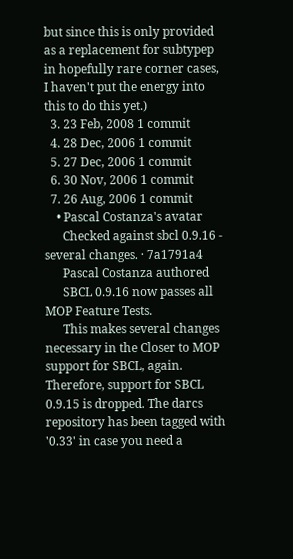but since this is only provided as a replacement for subtypep in hopefully rare corner cases, I haven't put the energy into this to do this yet.)
  3. 23 Feb, 2008 1 commit
  4. 28 Dec, 2006 1 commit
  5. 27 Dec, 2006 1 commit
  6. 30 Nov, 2006 1 commit
  7. 26 Aug, 2006 1 commit
    • Pascal Costanza's avatar
      Checked against sbcl 0.9.16 - several changes. · 7a1791a4
      Pascal Costanza authored
      SBCL 0.9.16 now passes all MOP Feature Tests.
      This makes several changes necessary in the Closer to MOP support for SBCL, again. Therefore, support for SBCL 0.9.15 is dropped. The darcs repository has been tagged with '0.33' in case you need a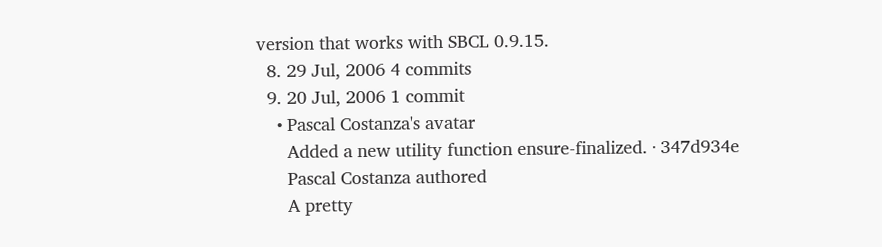version that works with SBCL 0.9.15.
  8. 29 Jul, 2006 4 commits
  9. 20 Jul, 2006 1 commit
    • Pascal Costanza's avatar
      Added a new utility function ensure-finalized. · 347d934e
      Pascal Costanza authored
      A pretty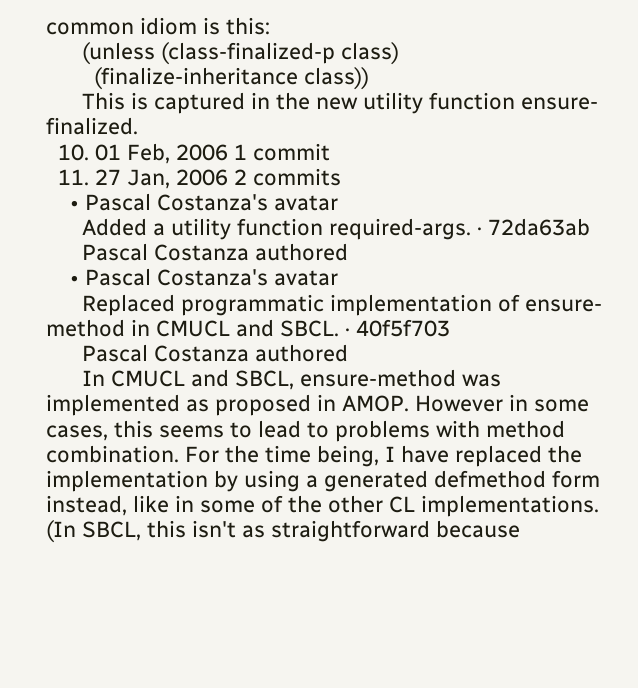common idiom is this:
      (unless (class-finalized-p class)
        (finalize-inheritance class))
      This is captured in the new utility function ensure-finalized.
  10. 01 Feb, 2006 1 commit
  11. 27 Jan, 2006 2 commits
    • Pascal Costanza's avatar
      Added a utility function required-args. · 72da63ab
      Pascal Costanza authored
    • Pascal Costanza's avatar
      Replaced programmatic implementation of ensure-method in CMUCL and SBCL. · 40f5f703
      Pascal Costanza authored
      In CMUCL and SBCL, ensure-method was implemented as proposed in AMOP. However in some cases, this seems to lead to problems with method combination. For the time being, I have replaced the implementation by using a generated defmethod form instead, like in some of the other CL implementations. (In SBCL, this isn't as straightforward because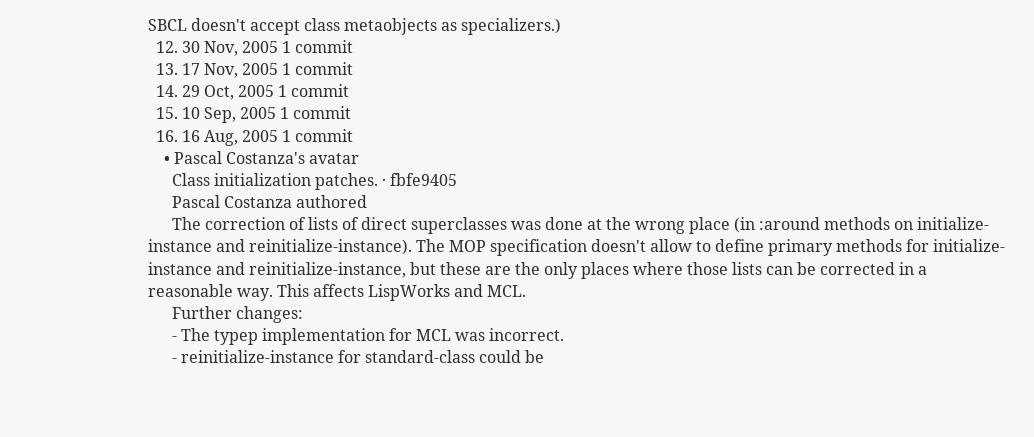SBCL doesn't accept class metaobjects as specializers.)
  12. 30 Nov, 2005 1 commit
  13. 17 Nov, 2005 1 commit
  14. 29 Oct, 2005 1 commit
  15. 10 Sep, 2005 1 commit
  16. 16 Aug, 2005 1 commit
    • Pascal Costanza's avatar
      Class initialization patches. · fbfe9405
      Pascal Costanza authored
      The correction of lists of direct superclasses was done at the wrong place (in :around methods on initialize-instance and reinitialize-instance). The MOP specification doesn't allow to define primary methods for initialize-instance and reinitialize-instance, but these are the only places where those lists can be corrected in a reasonable way. This affects LispWorks and MCL.
      Further changes:
      - The typep implementation for MCL was incorrect.
      - reinitialize-instance for standard-class could be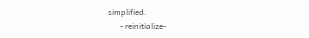simplified.
      - reinitialize-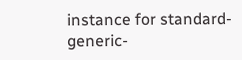instance for standard-generic-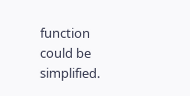function could be simplified.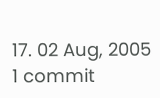17. 02 Aug, 2005 1 commit